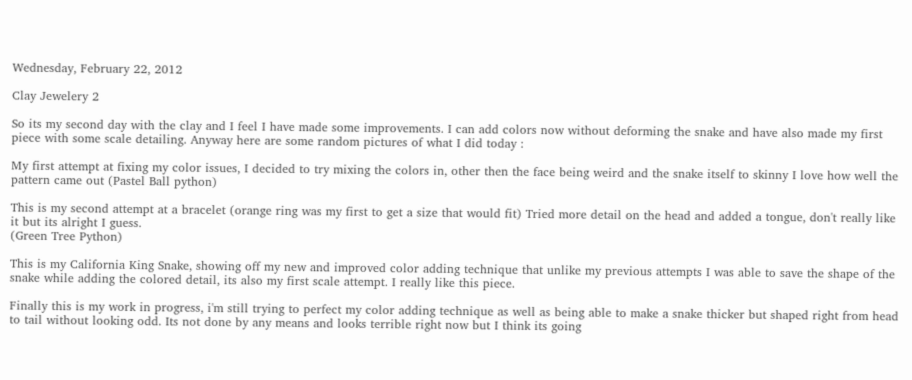Wednesday, February 22, 2012

Clay Jewelery 2

So its my second day with the clay and I feel I have made some improvements. I can add colors now without deforming the snake and have also made my first piece with some scale detailing. Anyway here are some random pictures of what I did today :

My first attempt at fixing my color issues, I decided to try mixing the colors in, other then the face being weird and the snake itself to skinny I love how well the pattern came out (Pastel Ball python)

This is my second attempt at a bracelet (orange ring was my first to get a size that would fit) Tried more detail on the head and added a tongue, don't really like it but its alright I guess.
(Green Tree Python)

This is my California King Snake, showing off my new and improved color adding technique that unlike my previous attempts I was able to save the shape of the snake while adding the colored detail, its also my first scale attempt. I really like this piece.

Finally this is my work in progress, i'm still trying to perfect my color adding technique as well as being able to make a snake thicker but shaped right from head to tail without looking odd. Its not done by any means and looks terrible right now but I think its going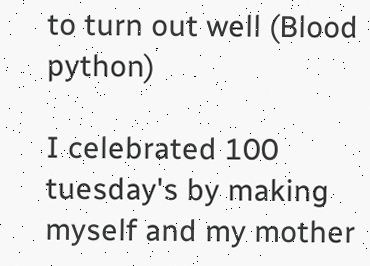to turn out well (Blood python)

I celebrated 100 tuesday's by making myself and my mother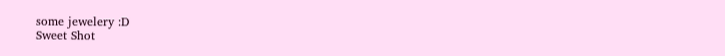some jewelery :D
Sweet Shot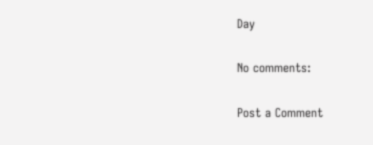Day

No comments:

Post a Comment